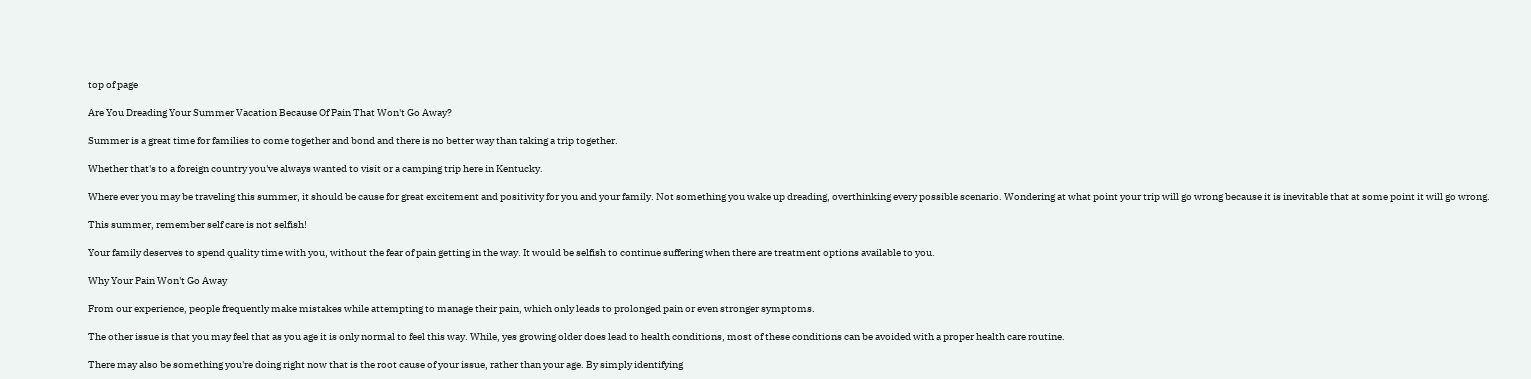top of page

Are You Dreading Your Summer Vacation Because Of Pain That Won't Go Away?

Summer is a great time for families to come together and bond and there is no better way than taking a trip together.

Whether that's to a foreign country you've always wanted to visit or a camping trip here in Kentucky.

Where ever you may be traveling this summer, it should be cause for great excitement and positivity for you and your family. Not something you wake up dreading, overthinking every possible scenario. Wondering at what point your trip will go wrong because it is inevitable that at some point it will go wrong.

This summer, remember self care is not selfish!

Your family deserves to spend quality time with you, without the fear of pain getting in the way. It would be selfish to continue suffering when there are treatment options available to you.

Why Your Pain Won't Go Away

From our experience, people frequently make mistakes while attempting to manage their pain, which only leads to prolonged pain or even stronger symptoms.

The other issue is that you may feel that as you age it is only normal to feel this way. While, yes growing older does lead to health conditions, most of these conditions can be avoided with a proper health care routine.

There may also be something you're doing right now that is the root cause of your issue, rather than your age. By simply identifying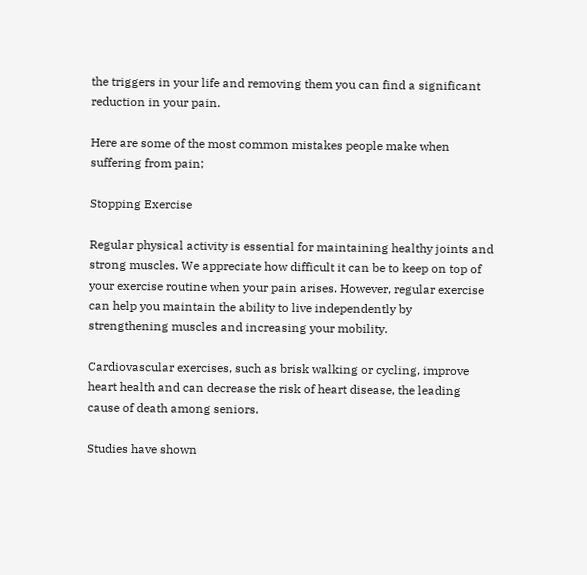the triggers in your life and removing them you can find a significant reduction in your pain.

Here are some of the most common mistakes people make when suffering from pain;

Stopping Exercise

Regular physical activity is essential for maintaining healthy joints and strong muscles. We appreciate how difficult it can be to keep on top of your exercise routine when your pain arises. However, regular exercise can help you maintain the ability to live independently by strengthening muscles and increasing your mobility.

Cardiovascular exercises, such as brisk walking or cycling, improve heart health and can decrease the risk of heart disease, the leading cause of death among seniors.

Studies have shown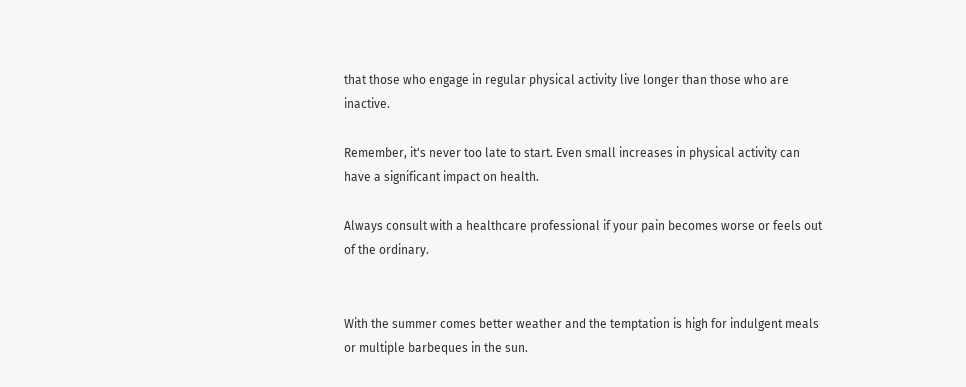that those who engage in regular physical activity live longer than those who are inactive.

Remember, it's never too late to start. Even small increases in physical activity can have a significant impact on health.

Always consult with a healthcare professional if your pain becomes worse or feels out of the ordinary.


With the summer comes better weather and the temptation is high for indulgent meals or multiple barbeques in the sun.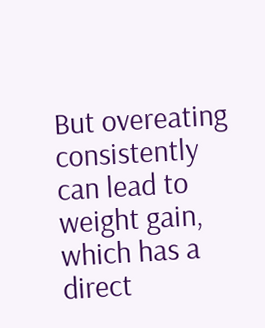But overeating consistently can lead to weight gain, which has a direct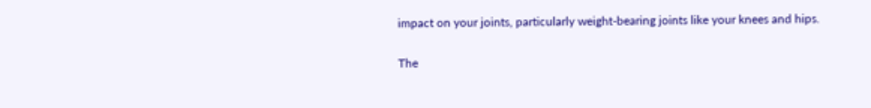impact on your joints, particularly weight-bearing joints like your knees and hips.

The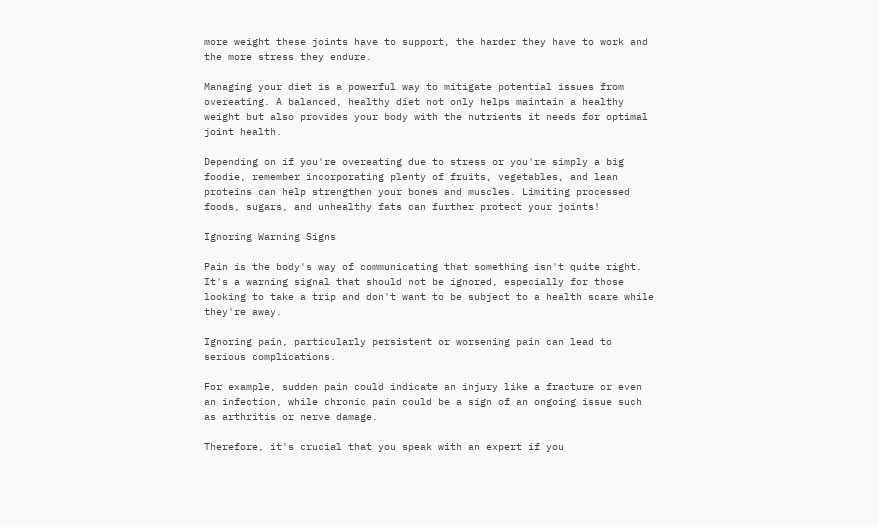more weight these joints have to support, the harder they have to work and the more stress they endure.

Managing your diet is a powerful way to mitigate potential issues from overeating. A balanced, healthy diet not only helps maintain a healthy weight but also provides your body with the nutrients it needs for optimal joint health.

Depending on if you're overeating due to stress or you're simply a big foodie, remember incorporating plenty of fruits, vegetables, and lean proteins can help strengthen your bones and muscles. Limiting processed foods, sugars, and unhealthy fats can further protect your joints!

Ignoring Warning Signs

Pain is the body's way of communicating that something isn't quite right. It's a warning signal that should not be ignored, especially for those looking to take a trip and don't want to be subject to a health scare while they're away.

Ignoring pain, particularly persistent or worsening pain can lead to serious complications.

For example, sudden pain could indicate an injury like a fracture or even an infection, while chronic pain could be a sign of an ongoing issue such as arthritis or nerve damage.

Therefore, it's crucial that you speak with an expert if you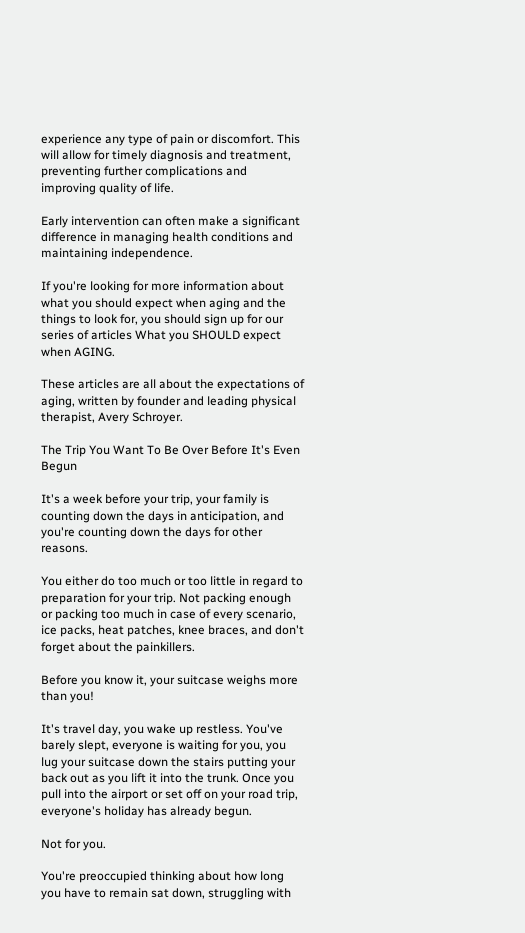experience any type of pain or discomfort. This will allow for timely diagnosis and treatment, preventing further complications and improving quality of life.

Early intervention can often make a significant difference in managing health conditions and maintaining independence.

If you're looking for more information about what you should expect when aging and the things to look for, you should sign up for our series of articles What you SHOULD expect when AGING.

These articles are all about the expectations of aging, written by founder and leading physical therapist, Avery Schroyer.

The Trip You Want To Be Over Before It's Even Begun

It's a week before your trip, your family is counting down the days in anticipation, and you're counting down the days for other reasons.

You either do too much or too little in regard to preparation for your trip. Not packing enough or packing too much in case of every scenario, ice packs, heat patches, knee braces, and don't forget about the painkillers.

Before you know it, your suitcase weighs more than you!

It's travel day, you wake up restless. You've barely slept, everyone is waiting for you, you lug your suitcase down the stairs putting your back out as you lift it into the trunk. Once you pull into the airport or set off on your road trip, everyone's holiday has already begun.

Not for you.

You're preoccupied thinking about how long you have to remain sat down, struggling with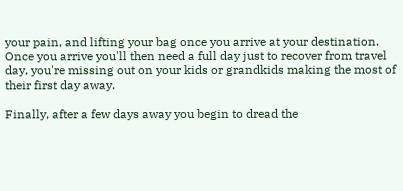your pain, and lifting your bag once you arrive at your destination. Once you arrive you'll then need a full day just to recover from travel day, you're missing out on your kids or grandkids making the most of their first day away.

Finally, after a few days away you begin to dread the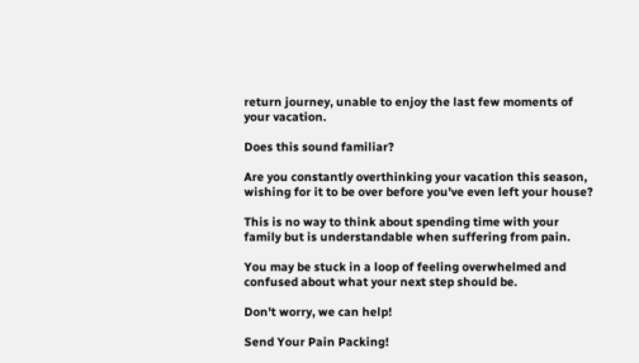return journey, unable to enjoy the last few moments of your vacation.

Does this sound familiar?

Are you constantly overthinking your vacation this season, wishing for it to be over before you've even left your house?

This is no way to think about spending time with your family but is understandable when suffering from pain.

You may be stuck in a loop of feeling overwhelmed and confused about what your next step should be.

Don't worry, we can help!

Send Your Pain Packing!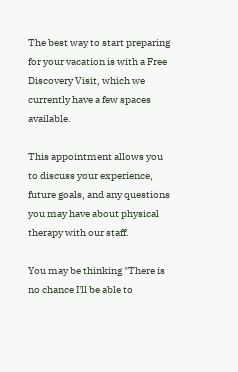The best way to start preparing for your vacation is with a Free Discovery Visit, which we currently have a few spaces available.

This appointment allows you to discuss your experience, future goals, and any questions you may have about physical therapy with our staff.

You may be thinking "There is no chance I'll be able to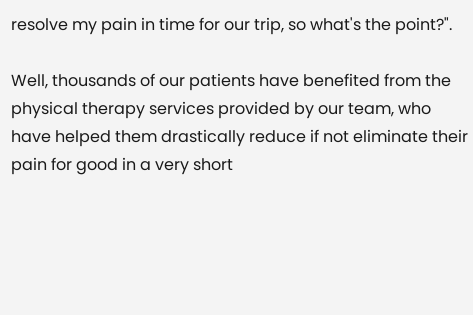resolve my pain in time for our trip, so what's the point?".

Well, thousands of our patients have benefited from the physical therapy services provided by our team, who have helped them drastically reduce if not eliminate their pain for good in a very short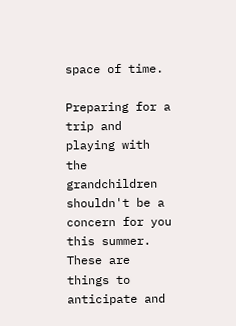space of time.

Preparing for a trip and playing with the grandchildren shouldn't be a concern for you this summer. These are things to anticipate and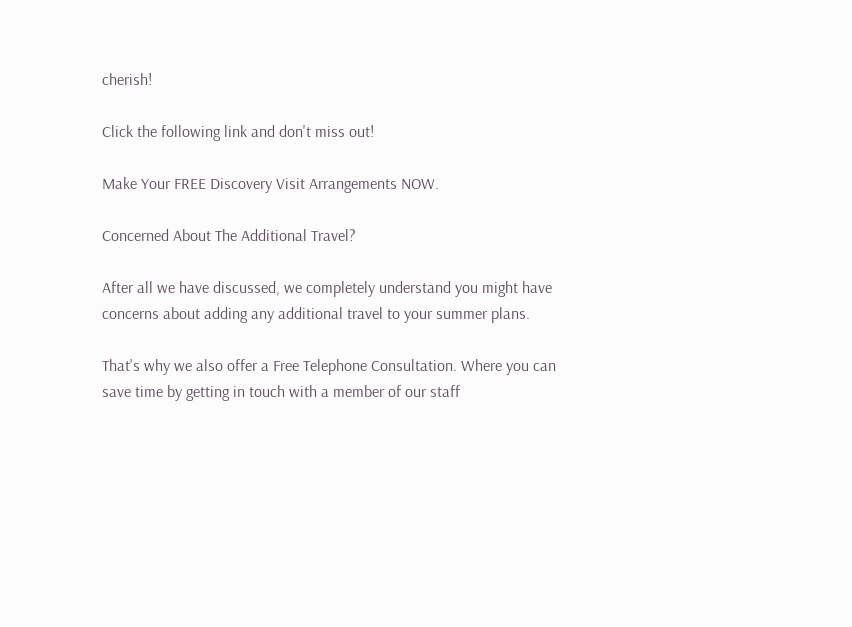cherish!

Click the following link and don't miss out!

Make Your FREE Discovery Visit Arrangements NOW.

Concerned About The Additional Travel?

After all we have discussed, we completely understand you might have concerns about adding any additional travel to your summer plans.

That's why we also offer a Free Telephone Consultation. Where you can save time by getting in touch with a member of our staff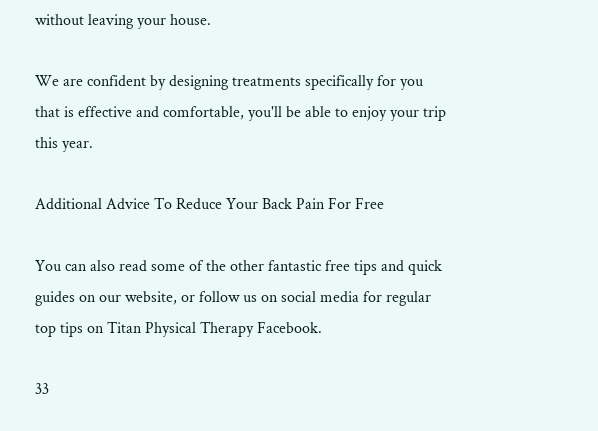without leaving your house.

We are confident by designing treatments specifically for you that is effective and comfortable, you'll be able to enjoy your trip this year.

Additional Advice To Reduce Your Back Pain For Free

You can also read some of the other fantastic free tips and quick guides on our website, or follow us on social media for regular top tips on Titan Physical Therapy Facebook.

33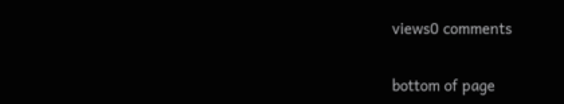views0 comments


bottom of page